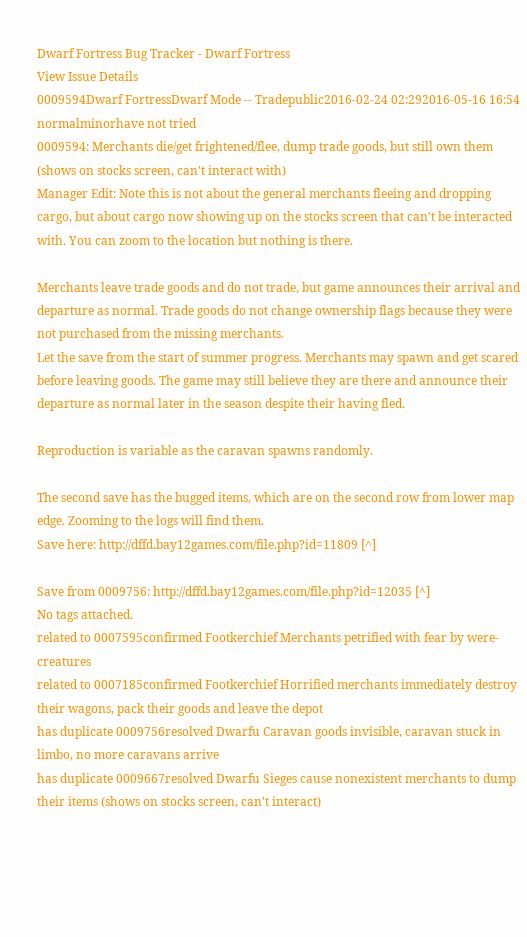Dwarf Fortress Bug Tracker - Dwarf Fortress
View Issue Details
0009594Dwarf FortressDwarf Mode -- Tradepublic2016-02-24 02:292016-05-16 16:54
normalminorhave not tried
0009594: Merchants die/get frightened/flee, dump trade goods, but still own them (shows on stocks screen, can't interact with)
Manager Edit: Note this is not about the general merchants fleeing and dropping cargo, but about cargo now showing up on the stocks screen that can't be interacted with. You can zoom to the location but nothing is there.

Merchants leave trade goods and do not trade, but game announces their arrival and departure as normal. Trade goods do not change ownership flags because they were not purchased from the missing merchants.
Let the save from the start of summer progress. Merchants may spawn and get scared before leaving goods. The game may still believe they are there and announce their departure as normal later in the season despite their having fled.

Reproduction is variable as the caravan spawns randomly.

The second save has the bugged items, which are on the second row from lower map edge. Zooming to the logs will find them.
Save here: http://dffd.bay12games.com/file.php?id=11809 [^]

Save from 0009756: http://dffd.bay12games.com/file.php?id=12035 [^]
No tags attached.
related to 0007595confirmed Footkerchief Merchants petrified with fear by were-creatures
related to 0007185confirmed Footkerchief Horrified merchants immediately destroy their wagons, pack their goods and leave the depot
has duplicate 0009756resolved Dwarfu Caravan goods invisible, caravan stuck in limbo, no more caravans arrive
has duplicate 0009667resolved Dwarfu Sieges cause nonexistent merchants to dump their items (shows on stocks screen, can't interact)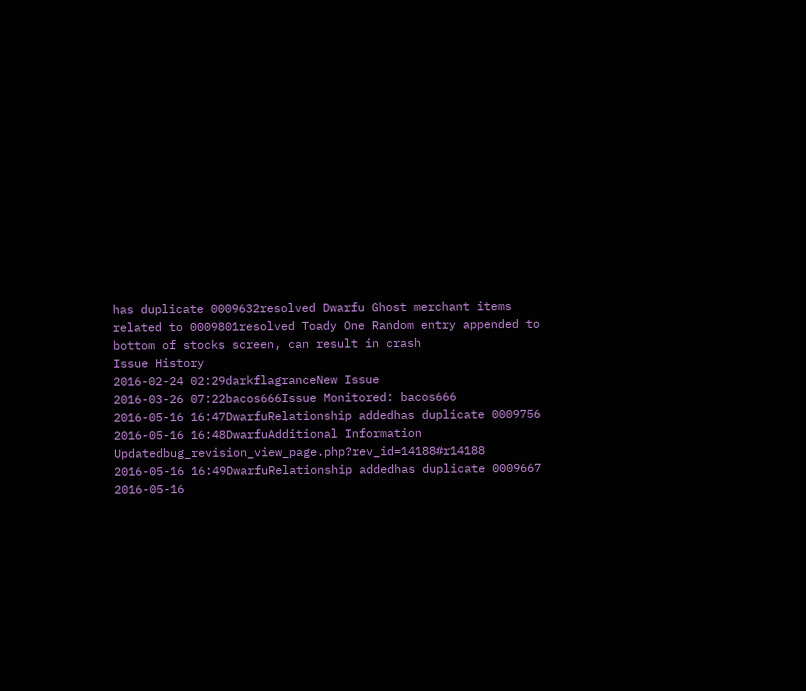has duplicate 0009632resolved Dwarfu Ghost merchant items
related to 0009801resolved Toady One Random entry appended to bottom of stocks screen, can result in crash
Issue History
2016-02-24 02:29darkflagranceNew Issue
2016-03-26 07:22bacos666Issue Monitored: bacos666
2016-05-16 16:47DwarfuRelationship addedhas duplicate 0009756
2016-05-16 16:48DwarfuAdditional Information Updatedbug_revision_view_page.php?rev_id=14188#r14188
2016-05-16 16:49DwarfuRelationship addedhas duplicate 0009667
2016-05-16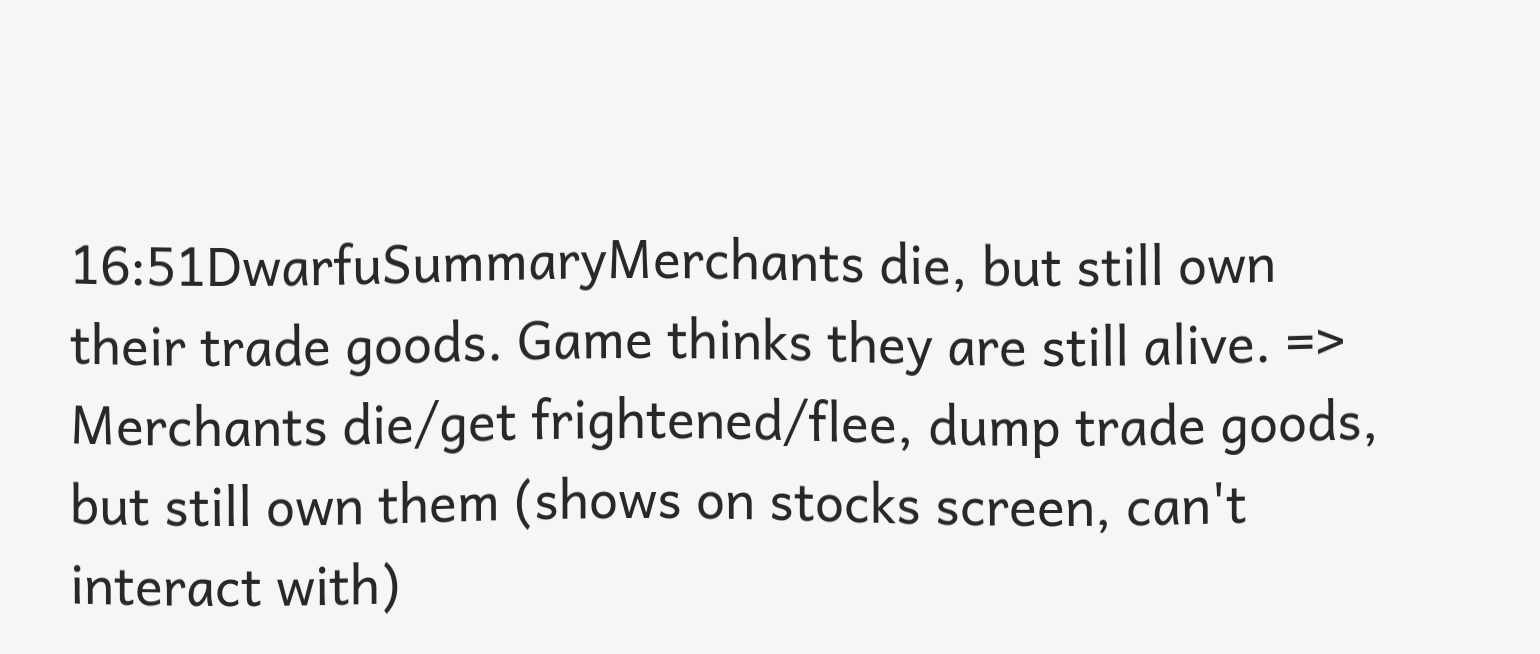16:51DwarfuSummaryMerchants die, but still own their trade goods. Game thinks they are still alive. => Merchants die/get frightened/flee, dump trade goods, but still own them (shows on stocks screen, can't interact with)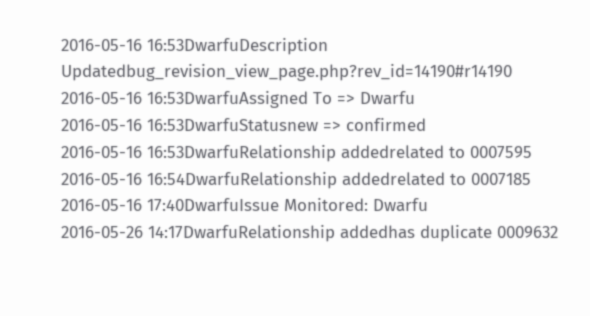2016-05-16 16:53DwarfuDescription Updatedbug_revision_view_page.php?rev_id=14190#r14190
2016-05-16 16:53DwarfuAssigned To => Dwarfu
2016-05-16 16:53DwarfuStatusnew => confirmed
2016-05-16 16:53DwarfuRelationship addedrelated to 0007595
2016-05-16 16:54DwarfuRelationship addedrelated to 0007185
2016-05-16 17:40DwarfuIssue Monitored: Dwarfu
2016-05-26 14:17DwarfuRelationship addedhas duplicate 0009632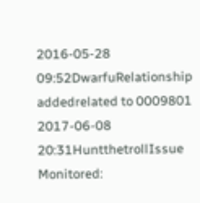2016-05-28 09:52DwarfuRelationship addedrelated to 0009801
2017-06-08 20:31HuntthetrollIssue Monitored: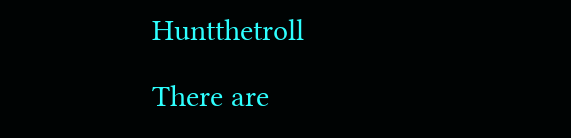Huntthetroll

There are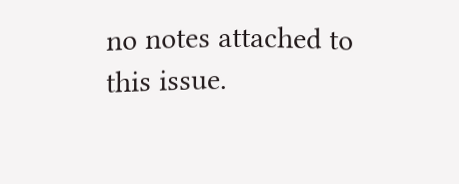no notes attached to this issue.